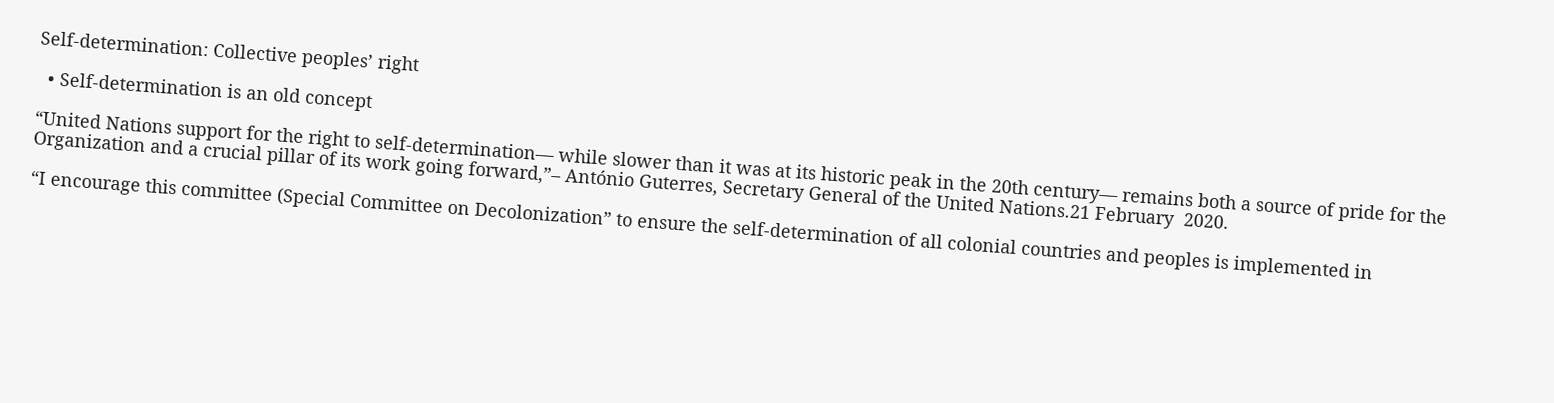Self-determination: Collective peoples’ right

  • Self-determination is an old concept

“United Nations support for the right to self-determination— while slower than it was at its historic peak in the 20th century— remains both a source of pride for the Organization and a crucial pillar of its work going forward,”– António Guterres, Secretary General of the United Nations.21 February  2020.

“I encourage this committee (Special Committee on Decolonization” to ensure the self-determination of all colonial countries and peoples is implemented in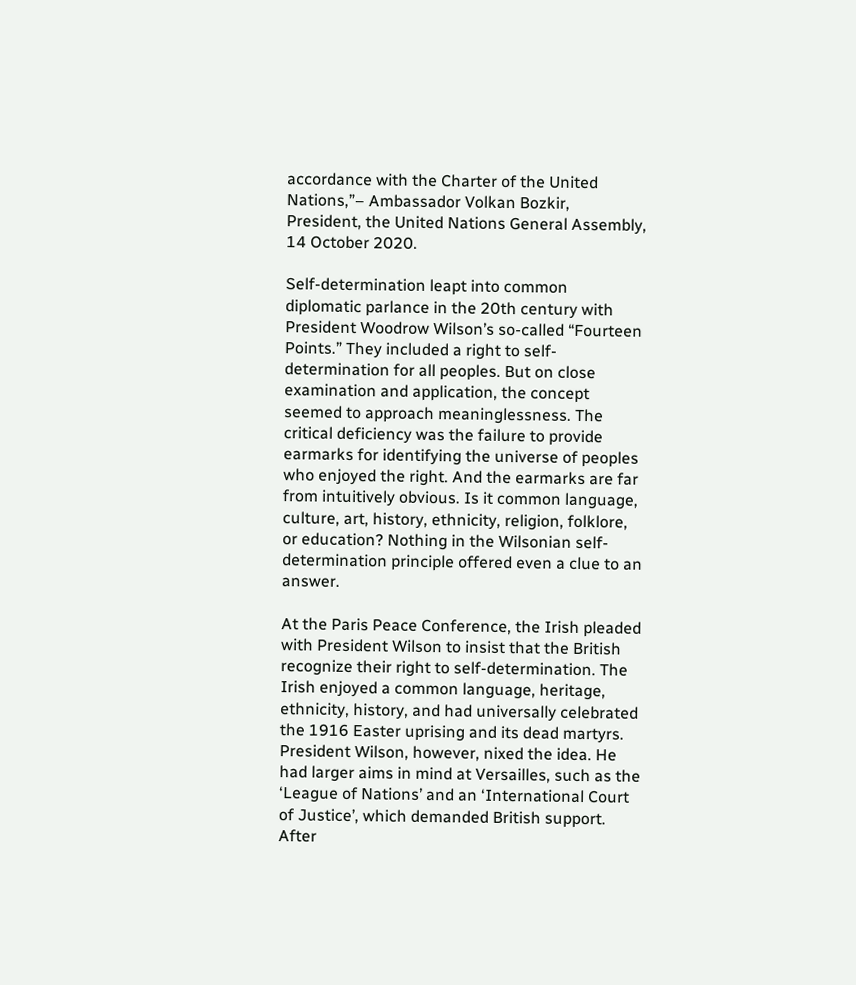accordance with the Charter of the United Nations,”– Ambassador Volkan Bozkir, President, the United Nations General Assembly, 14 October 2020.

Self-determination leapt into common diplomatic parlance in the 20th century with President Woodrow Wilson’s so-called “Fourteen Points.” They included a right to self-determination for all peoples. But on close examination and application, the concept seemed to approach meaninglessness. The critical deficiency was the failure to provide earmarks for identifying the universe of peoples who enjoyed the right. And the earmarks are far from intuitively obvious. Is it common language, culture, art, history, ethnicity, religion, folklore, or education? Nothing in the Wilsonian self-determination principle offered even a clue to an answer.

At the Paris Peace Conference, the Irish pleaded with President Wilson to insist that the British recognize their right to self-determination. The Irish enjoyed a common language, heritage, ethnicity, history, and had universally celebrated the 1916 Easter uprising and its dead martyrs. President Wilson, however, nixed the idea. He had larger aims in mind at Versailles, such as the ‘League of Nations’ and an ‘International Court of Justice’, which demanded British support. After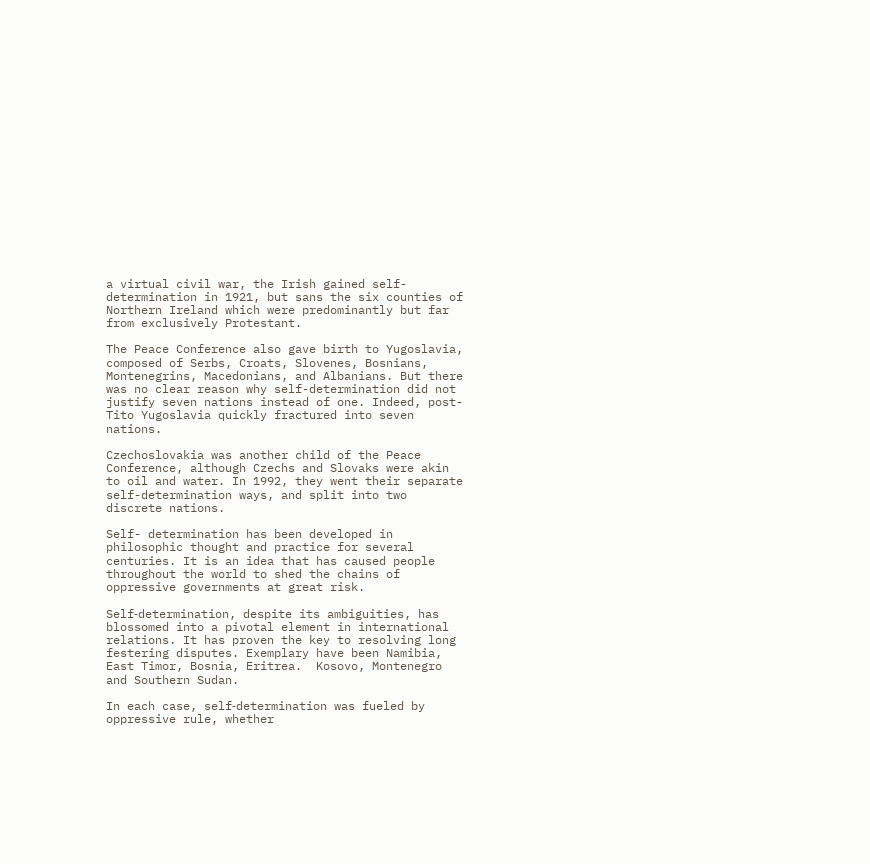a virtual civil war, the Irish gained self-determination in 1921, but sans the six counties of Northern Ireland which were predominantly but far from exclusively Protestant.

The Peace Conference also gave birth to Yugoslavia, composed of Serbs, Croats, Slovenes, Bosnians, Montenegrins, Macedonians, and Albanians. But there was no clear reason why self-determination did not justify seven nations instead of one. Indeed, post-Tito Yugoslavia quickly fractured into seven nations.

Czechoslovakia was another child of the Peace Conference, although Czechs and Slovaks were akin to oil and water. In 1992, they went their separate self-determination ways, and split into two discrete nations.

Self- determination has been developed in philosophic thought and practice for several centuries. It is an idea that has caused people throughout the world to shed the chains of oppressive governments at great risk.

Self‑determination, despite its ambiguities, has blossomed into a pivotal element in international relations. It has proven the key to resolving long festering disputes. Exemplary have been Namibia, East Timor, Bosnia, Eritrea.  Kosovo, Montenegro and Southern Sudan.

In each case, self‑determination was fueled by oppressive rule, whether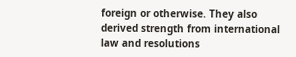foreign or otherwise. They also derived strength from international law and resolutions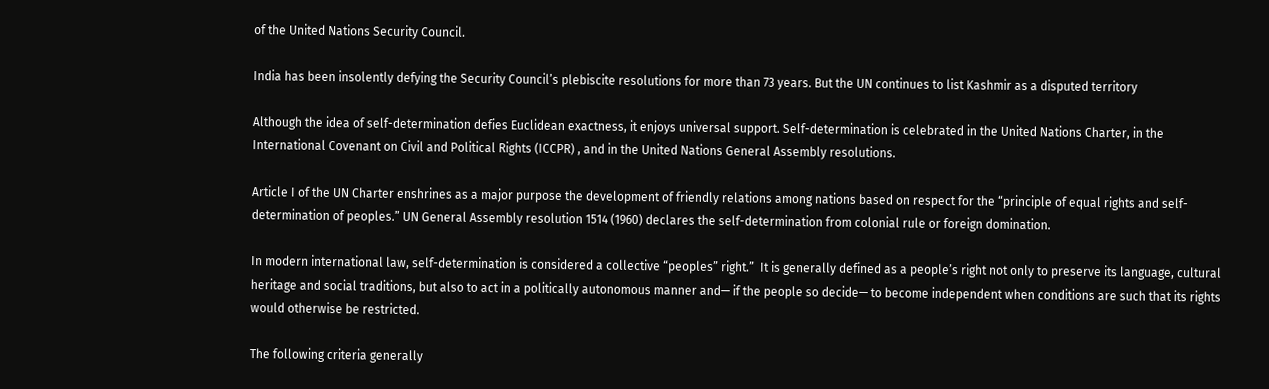of the United Nations Security Council.

India has been insolently defying the Security Council’s plebiscite resolutions for more than 73 years. But the UN continues to list Kashmir as a disputed territory

Although the idea of self-determination defies Euclidean exactness, it enjoys universal support. Self-determination is celebrated in the United Nations Charter, in the International Covenant on Civil and Political Rights (ICCPR) , and in the United Nations General Assembly resolutions.

Article I of the UN Charter enshrines as a major purpose the development of friendly relations among nations based on respect for the “principle of equal rights and self-determination of peoples.” UN General Assembly resolution 1514 (1960) declares the self-determination from colonial rule or foreign domination.

In modern international law, self-determination is considered a collective “peoples” right.”  It is generally defined as a people’s right not only to preserve its language, cultural heritage and social traditions, but also to act in a politically autonomous manner and— if the people so decide— to become independent when conditions are such that its rights would otherwise be restricted.

The following criteria generally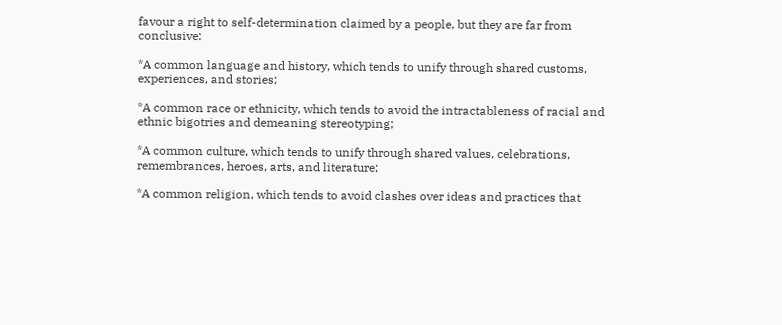favour a right to self-determination claimed by a people, but they are far from conclusive:

*A common language and history, which tends to unify through shared customs, experiences, and stories;

*A common race or ethnicity, which tends to avoid the intractableness of racial and ethnic bigotries and demeaning stereotyping;

*A common culture, which tends to unify through shared values, celebrations, remembrances, heroes, arts, and literature;

*A common religion, which tends to avoid clashes over ideas and practices that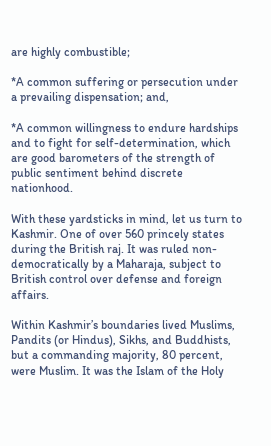are highly combustible;

*A common suffering or persecution under a prevailing dispensation; and,

*A common willingness to endure hardships and to fight for self-determination, which are good barometers of the strength of public sentiment behind discrete nationhood.

With these yardsticks in mind, let us turn to Kashmir. One of over 560 princely states during the British raj. It was ruled non-democratically by a Maharaja, subject to British control over defense and foreign affairs.

Within Kashmir’s boundaries lived Muslims, Pandits (or Hindus), Sikhs, and Buddhists, but a commanding majority, 80 percent, were Muslim. It was the Islam of the Holy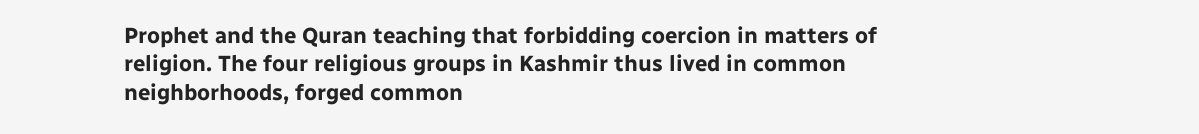Prophet and the Quran teaching that forbidding coercion in matters of religion. The four religious groups in Kashmir thus lived in common neighborhoods, forged common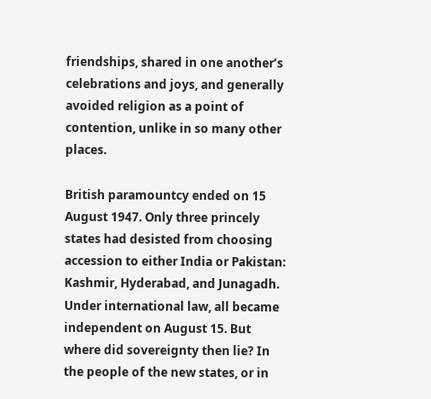friendships, shared in one another’s celebrations and joys, and generally avoided religion as a point of contention, unlike in so many other places.

British paramountcy ended on 15 August 1947. Only three princely states had desisted from choosing accession to either India or Pakistan: Kashmir, Hyderabad, and Junagadh. Under international law, all became independent on August 15. But where did sovereignty then lie? In the people of the new states, or in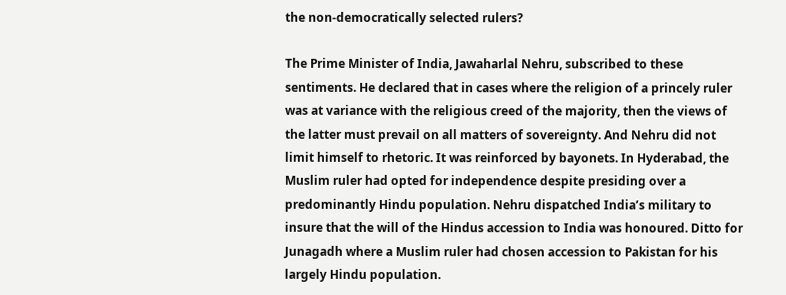the non-democratically selected rulers?

The Prime Minister of India, Jawaharlal Nehru, subscribed to these sentiments. He declared that in cases where the religion of a princely ruler was at variance with the religious creed of the majority, then the views of the latter must prevail on all matters of sovereignty. And Nehru did not limit himself to rhetoric. It was reinforced by bayonets. In Hyderabad, the Muslim ruler had opted for independence despite presiding over a predominantly Hindu population. Nehru dispatched India’s military to insure that the will of the Hindus accession to India was honoured. Ditto for Junagadh where a Muslim ruler had chosen accession to Pakistan for his largely Hindu population.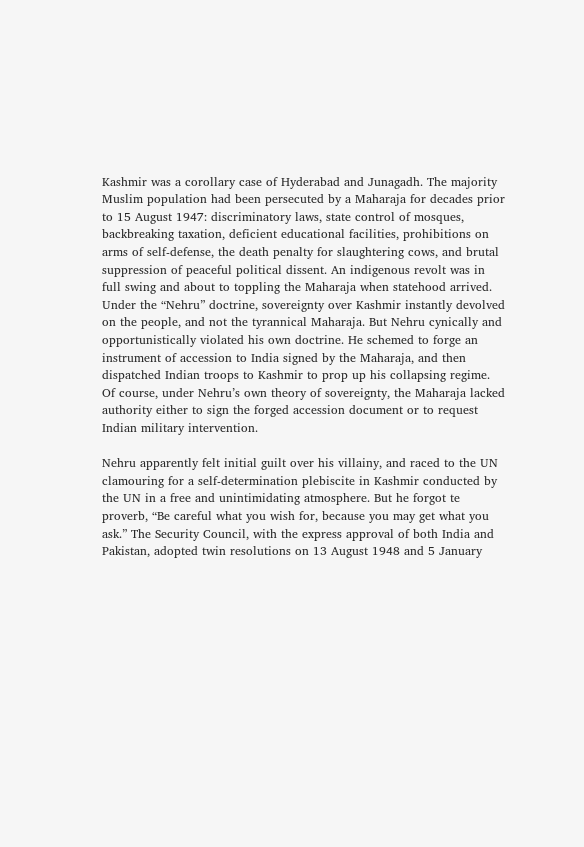Kashmir was a corollary case of Hyderabad and Junagadh. The majority Muslim population had been persecuted by a Maharaja for decades prior to 15 August 1947: discriminatory laws, state control of mosques, backbreaking taxation, deficient educational facilities, prohibitions on arms of self-defense, the death penalty for slaughtering cows, and brutal suppression of peaceful political dissent. An indigenous revolt was in full swing and about to toppling the Maharaja when statehood arrived. Under the “Nehru” doctrine, sovereignty over Kashmir instantly devolved on the people, and not the tyrannical Maharaja. But Nehru cynically and opportunistically violated his own doctrine. He schemed to forge an instrument of accession to India signed by the Maharaja, and then dispatched Indian troops to Kashmir to prop up his collapsing regime. Of course, under Nehru’s own theory of sovereignty, the Maharaja lacked authority either to sign the forged accession document or to request Indian military intervention.

Nehru apparently felt initial guilt over his villainy, and raced to the UN clamouring for a self-determination plebiscite in Kashmir conducted by the UN in a free and unintimidating atmosphere. But he forgot te proverb, “Be careful what you wish for, because you may get what you ask.” The Security Council, with the express approval of both India and Pakistan, adopted twin resolutions on 13 August 1948 and 5 January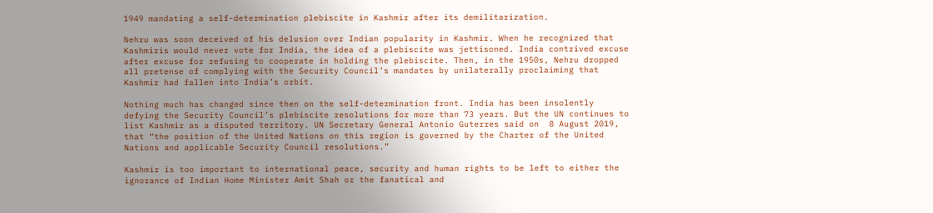1949 mandating a self-determination plebiscite in Kashmir after its demilitarization.

Nehru was soon deceived of his delusion over Indian popularity in Kashmir. When he recognized that Kashmiris would never vote for India, the idea of a plebiscite was jettisoned. India contrived excuse after excuse for refusing to cooperate in holding the plebiscite. Then, in the 1950s, Nehru dropped all pretense of complying with the Security Council’s mandates by unilaterally proclaiming that Kashmir had fallen into India’s orbit.

Nothing much has changed since then on the self-determination front. India has been insolently defying the Security Council’s plebiscite resolutions for more than 73 years. But the UN continues to list Kashmir as a disputed territory. UN Secretary General Antonio Guterres said on  8 August 2019, that “the position of the United Nations on this region is governed by the Charter of the United Nations and applicable Security Council resolutions.”

Kashmir is too important to international peace, security and human rights to be left to either the ignorance of Indian Home Minister Amit Shah or the fanatical and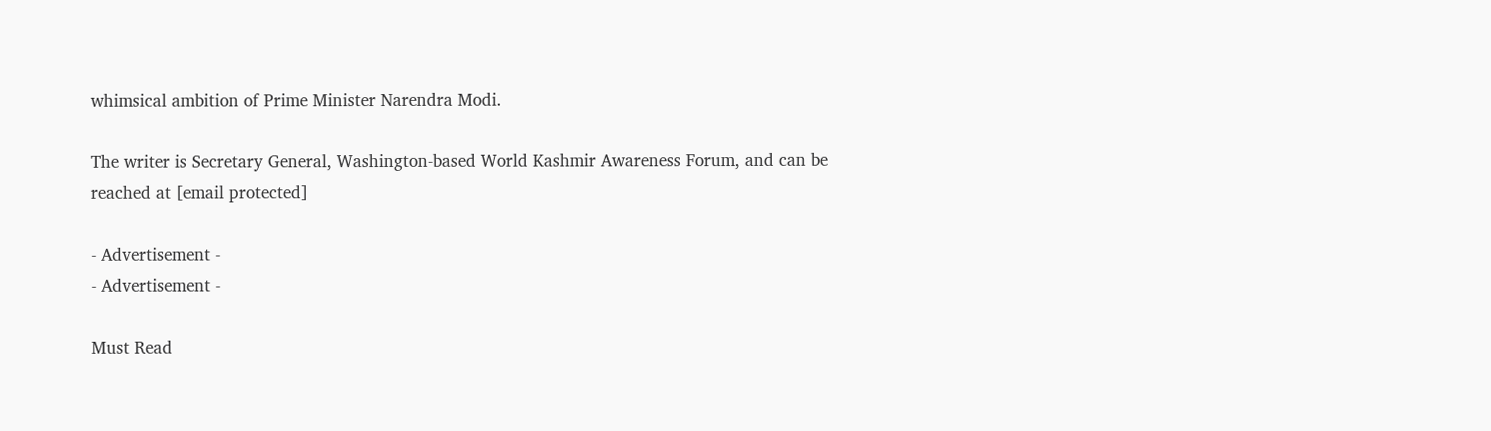whimsical ambition of Prime Minister Narendra Modi.

The writer is Secretary General, Washington-based World Kashmir Awareness Forum, and can be reached at [email protected]

- Advertisement -
- Advertisement -

Must Read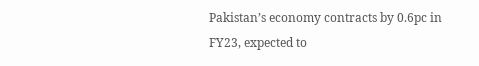Pakistan’s economy contracts by 0.6pc in FY23, expected to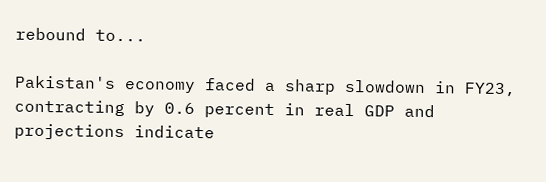rebound to...

Pakistan's economy faced a sharp slowdown in FY23, contracting by 0.6 percent in real GDP and projections indicate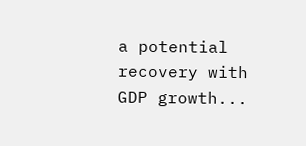a potential recovery with GDP growth...